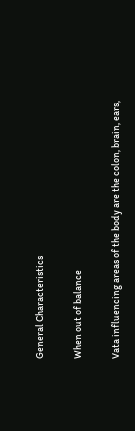General Characteristics

When out of balance

Vata influencing areas of the body are the colon, brain, ears,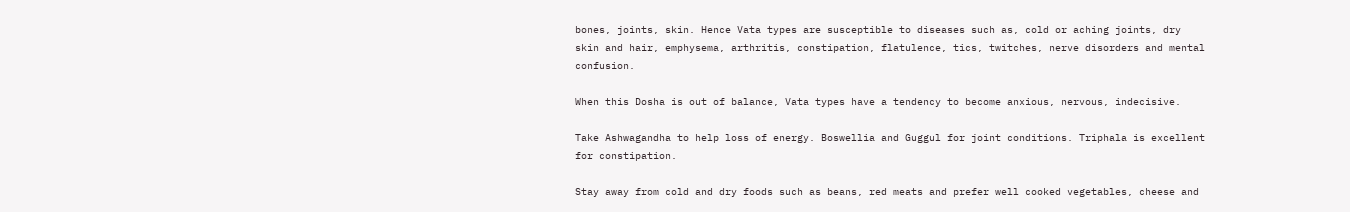bones, joints, skin. Hence Vata types are susceptible to diseases such as, cold or aching joints, dry skin and hair, emphysema, arthritis, constipation, flatulence, tics, twitches, nerve disorders and mental confusion.

When this Dosha is out of balance, Vata types have a tendency to become anxious, nervous, indecisive.

Take Ashwagandha to help loss of energy. Boswellia and Guggul for joint conditions. Triphala is excellent for constipation.

Stay away from cold and dry foods such as beans, red meats and prefer well cooked vegetables, cheese and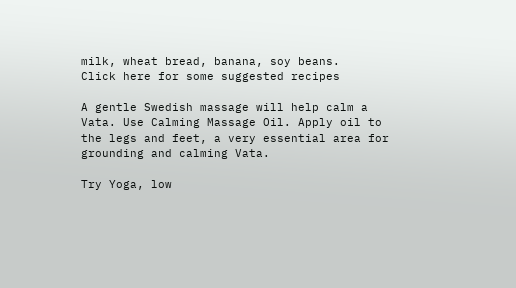milk, wheat bread, banana, soy beans.
Click here for some suggested recipes

A gentle Swedish massage will help calm a Vata. Use Calming Massage Oil. Apply oil to the legs and feet, a very essential area for grounding and calming Vata.

Try Yoga, low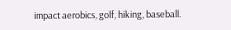impact aerobics, golf, hiking, baseball.